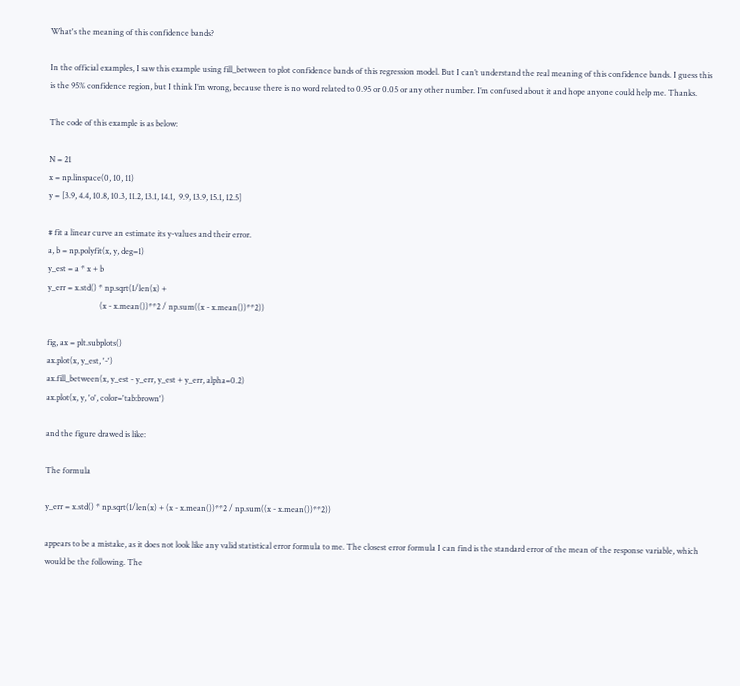What's the meaning of this confidence bands?

In the official examples, I saw this example using fill_between to plot confidence bands of this regression model. But I can’t understand the real meaning of this confidence bands. I guess this is the 95% confidence region, but I think I’m wrong, because there is no word related to 0.95 or 0.05 or any other number. I’m confused about it and hope anyone could help me. Thanks.

The code of this example is as below:

N = 21
x = np.linspace(0, 10, 11)
y = [3.9, 4.4, 10.8, 10.3, 11.2, 13.1, 14.1,  9.9, 13.9, 15.1, 12.5]

# fit a linear curve an estimate its y-values and their error.
a, b = np.polyfit(x, y, deg=1)
y_est = a * x + b
y_err = x.std() * np.sqrt(1/len(x) +
                          (x - x.mean())**2 / np.sum((x - x.mean())**2))

fig, ax = plt.subplots()
ax.plot(x, y_est, '-')
ax.fill_between(x, y_est - y_err, y_est + y_err, alpha=0.2)
ax.plot(x, y, 'o', color='tab:brown')

and the figure drawed is like:

The formula

y_err = x.std() * np.sqrt(1/len(x) + (x - x.mean())**2 / np.sum((x - x.mean())**2))

appears to be a mistake, as it does not look like any valid statistical error formula to me. The closest error formula I can find is the standard error of the mean of the response variable, which would be the following. The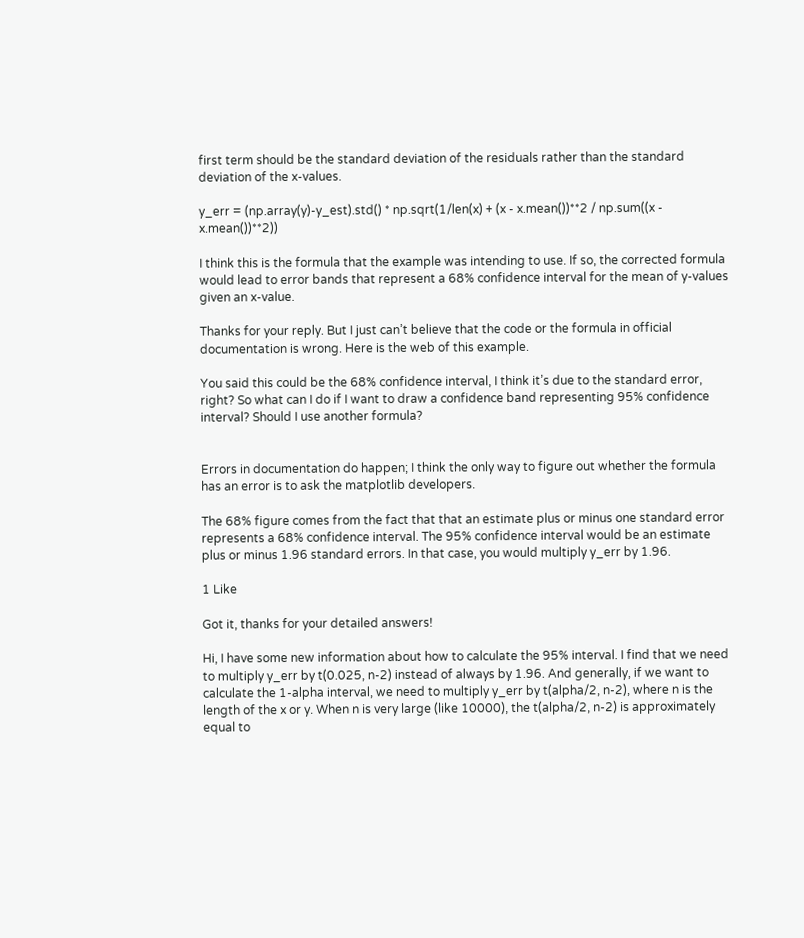first term should be the standard deviation of the residuals rather than the standard deviation of the x-values.

y_err = (np.array(y)-y_est).std() * np.sqrt(1/len(x) + (x - x.mean())**2 / np.sum((x - x.mean())**2))

I think this is the formula that the example was intending to use. If so, the corrected formula would lead to error bands that represent a 68% confidence interval for the mean of y-values given an x-value.

Thanks for your reply. But I just can’t believe that the code or the formula in official documentation is wrong. Here is the web of this example.

You said this could be the 68% confidence interval, I think it’s due to the standard error, right? So what can I do if I want to draw a confidence band representing 95% confidence interval? Should I use another formula?


Errors in documentation do happen; I think the only way to figure out whether the formula has an error is to ask the matplotlib developers.

The 68% figure comes from the fact that that an estimate plus or minus one standard error represents a 68% confidence interval. The 95% confidence interval would be an estimate plus or minus 1.96 standard errors. In that case, you would multiply y_err by 1.96.

1 Like

Got it, thanks for your detailed answers!

Hi, I have some new information about how to calculate the 95% interval. I find that we need to multiply y_err by t(0.025, n-2) instead of always by 1.96. And generally, if we want to calculate the 1-alpha interval, we need to multiply y_err by t(alpha/2, n-2), where n is the length of the x or y. When n is very large (like 10000), the t(alpha/2, n-2) is approximately equal to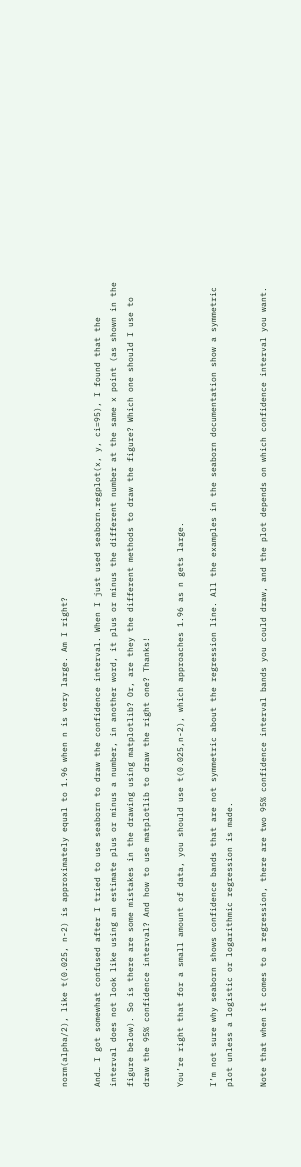norm(alpha/2), like t(0.025, n-2) is approximately equal to 1.96 when n is very large. Am I right?

And… I got somewhat confused after I tried to use seaborn to draw the confidence interval. When I just used seaborn.regplot(x, y, ci=95), I found that the interval does not look like using an estimate plus or minus a number, in another word, it plus or minus the different number at the same x point (as shown in the figure below). So is there are some mistakes in the drawing using matplotlib? Or, are they the different methods to draw the figure? Which one should I use to draw the 95% confidence interval? And how to use matplotlib to draw the right one? Thanks!

You’re right that for a small amount of data, you should use t(0.025,n-2), which approaches 1.96 as n gets large.

I’m not sure why seaborn shows confidence bands that are not symmetric about the regression line. All the examples in the seaborn documentation show a symmetric plot unless a logistic or logarithmic regression is made.

Note that when it comes to a regression, there are two 95% confidence interval bands you could draw, and the plot depends on which confidence interval you want.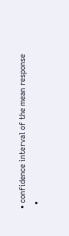• confidence interval of the mean response
  •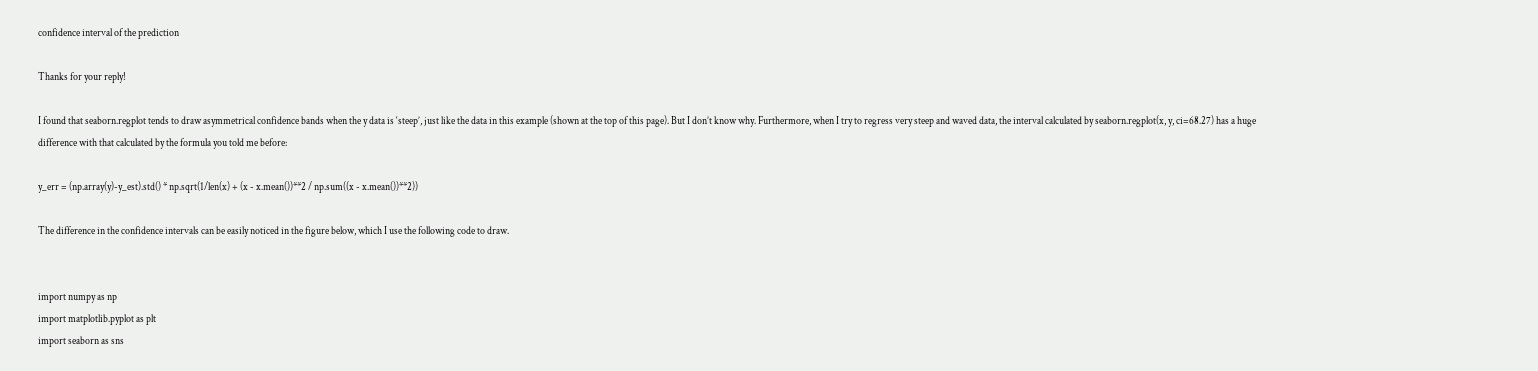confidence interval of the prediction

Thanks for your reply!

I found that seaborn.regplot tends to draw asymmetrical confidence bands when the y data is ‘steep’, just like the data in this example (shown at the top of this page). But I don’t know why. Furthermore, when I try to regress very steep and waved data, the interval calculated by seaborn.regplot(x, y, ci=68.27) has a huge difference with that calculated by the formula you told me before:

y_err = (np.array(y)-y_est).std() * np.sqrt(1/len(x) + (x - x.mean())**2 / np.sum((x - x.mean())**2))

The difference in the confidence intervals can be easily noticed in the figure below, which I use the following code to draw.


import numpy as np
import matplotlib.pyplot as plt
import seaborn as sns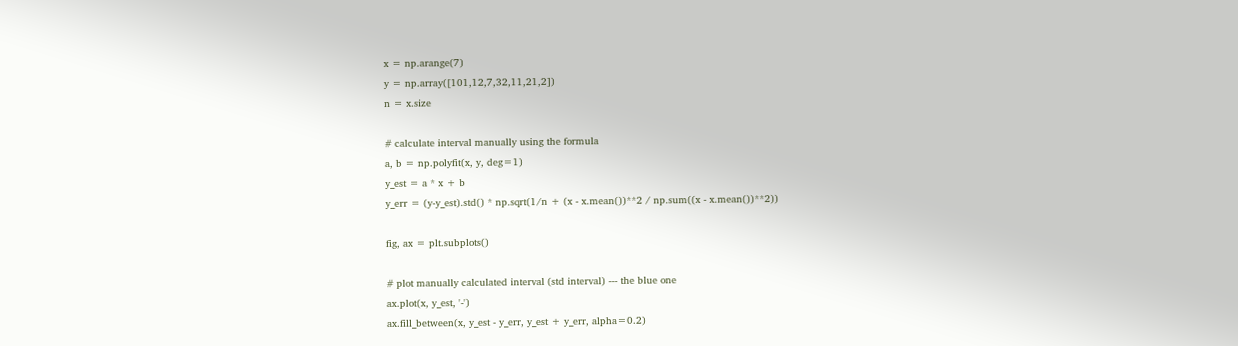x = np.arange(7)
y = np.array([101,12,7,32,11,21,2])
n = x.size

# calculate interval manually using the formula
a, b = np.polyfit(x, y, deg=1)
y_est = a * x + b
y_err = (y-y_est).std() * np.sqrt(1/n + (x - x.mean())**2 / np.sum((x - x.mean())**2))

fig, ax = plt.subplots()

# plot manually calculated interval (std interval) --- the blue one
ax.plot(x, y_est, '-')
ax.fill_between(x, y_est - y_err, y_est + y_err, alpha=0.2)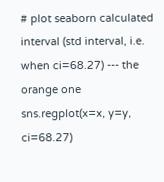# plot seaborn calculated interval (std interval, i.e. when ci=68.27) --- the orange one
sns.regplot(x=x, y=y, ci=68.27)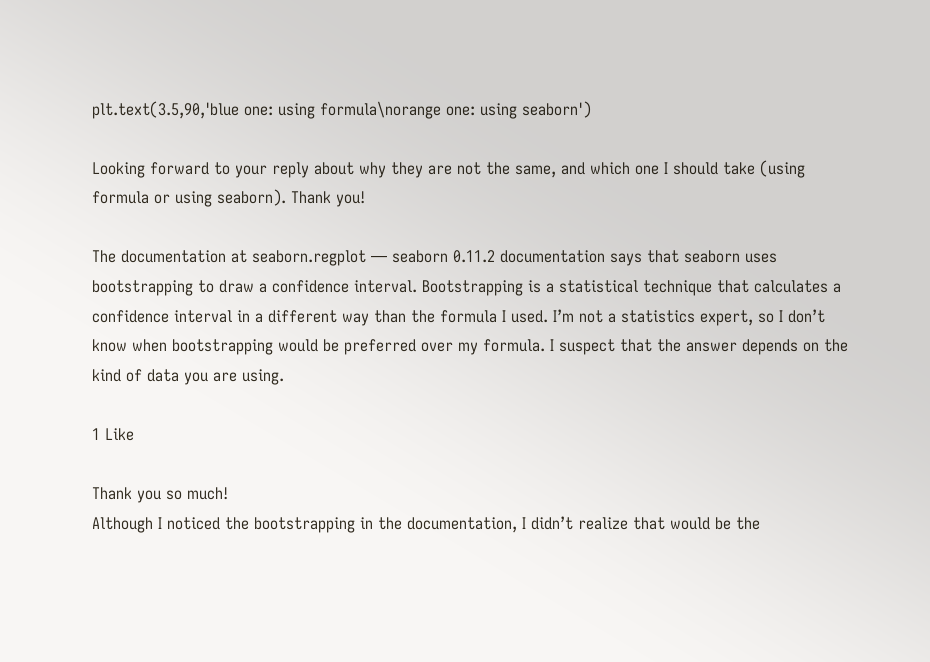plt.text(3.5,90,'blue one: using formula\norange one: using seaborn')

Looking forward to your reply about why they are not the same, and which one I should take (using formula or using seaborn). Thank you!

The documentation at seaborn.regplot — seaborn 0.11.2 documentation says that seaborn uses bootstrapping to draw a confidence interval. Bootstrapping is a statistical technique that calculates a confidence interval in a different way than the formula I used. I’m not a statistics expert, so I don’t know when bootstrapping would be preferred over my formula. I suspect that the answer depends on the kind of data you are using.

1 Like

Thank you so much!
Although I noticed the bootstrapping in the documentation, I didn’t realize that would be the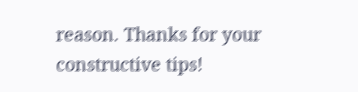reason. Thanks for your constructive tips!